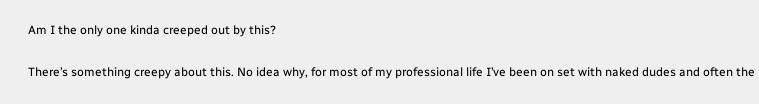Am I the only one kinda creeped out by this?

There’s something creepy about this. No idea why, for most of my professional life I’ve been on set with naked dudes and often the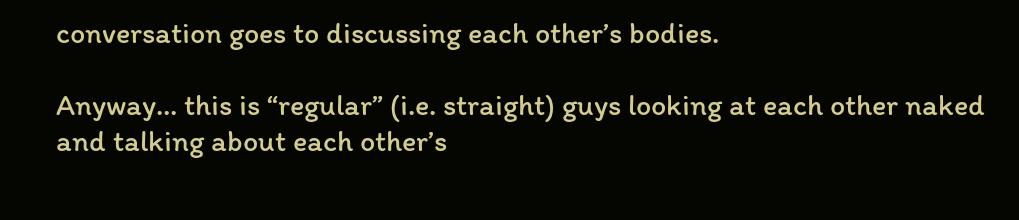conversation goes to discussing each other’s bodies.

Anyway… this is “regular” (i.e. straight) guys looking at each other naked and talking about each other’s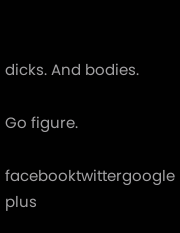dicks. And bodies.

Go figure.

facebooktwittergoogle plus